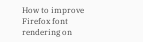How to improve Firefox font rendering on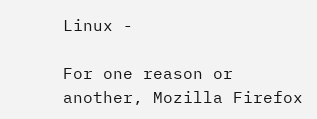Linux -

For one reason or another, Mozilla Firefox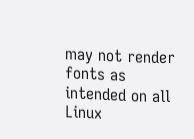may not render fonts as intended on all Linux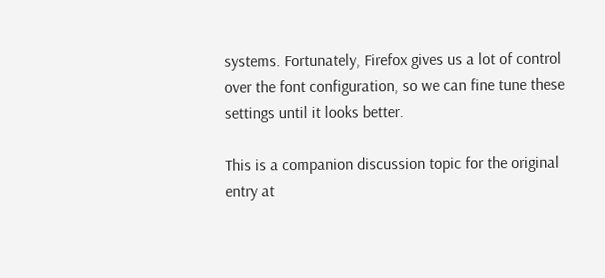systems. Fortunately, Firefox gives us a lot of control over the font configuration, so we can fine tune these settings until it looks better.

This is a companion discussion topic for the original entry at